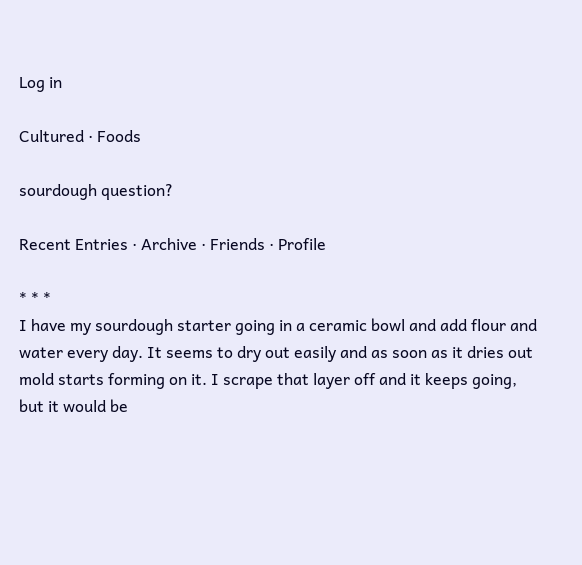Log in

Cultured · Foods

sourdough question?

Recent Entries · Archive · Friends · Profile

* * *
I have my sourdough starter going in a ceramic bowl and add flour and water every day. It seems to dry out easily and as soon as it dries out mold starts forming on it. I scrape that layer off and it keeps going, but it would be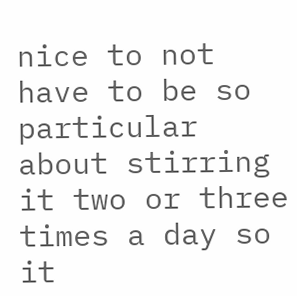nice to not have to be so particular about stirring it two or three times a day so it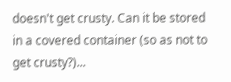doesn't get crusty. Can it be stored in a covered container (so as not to get crusty?)...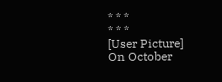* * *
* * *
[User Picture]
On October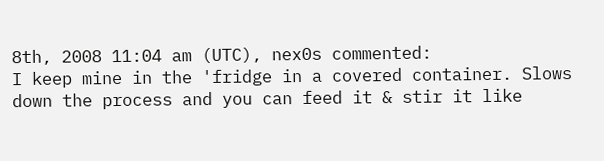8th, 2008 11:04 am (UTC), nex0s commented:
I keep mine in the 'fridge in a covered container. Slows down the process and you can feed it & stir it like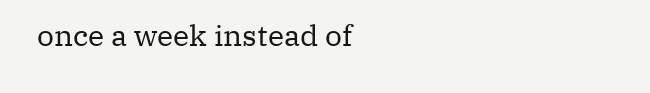once a week instead of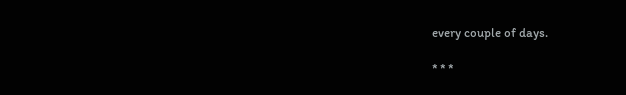every couple of days.

* * *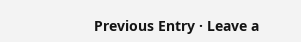Previous Entry · Leave a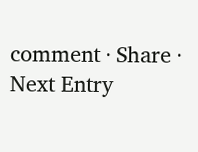comment · Share · Next Entry